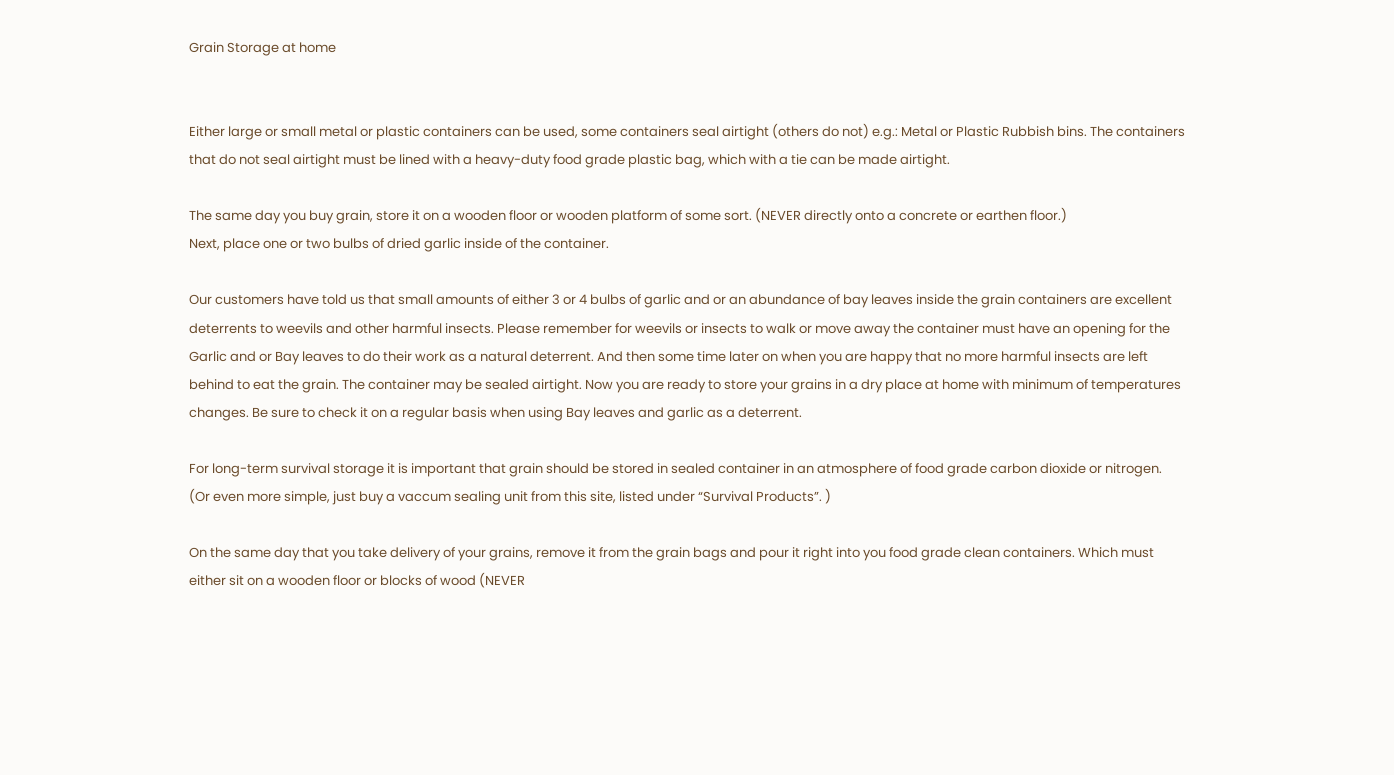Grain Storage at home


Either large or small metal or plastic containers can be used, some containers seal airtight (others do not) e.g.: Metal or Plastic Rubbish bins. The containers that do not seal airtight must be lined with a heavy-duty food grade plastic bag, which with a tie can be made airtight.

The same day you buy grain, store it on a wooden floor or wooden platform of some sort. (NEVER directly onto a concrete or earthen floor.)
Next, place one or two bulbs of dried garlic inside of the container.

Our customers have told us that small amounts of either 3 or 4 bulbs of garlic and or an abundance of bay leaves inside the grain containers are excellent deterrents to weevils and other harmful insects. Please remember for weevils or insects to walk or move away the container must have an opening for the Garlic and or Bay leaves to do their work as a natural deterrent. And then some time later on when you are happy that no more harmful insects are left behind to eat the grain. The container may be sealed airtight. Now you are ready to store your grains in a dry place at home with minimum of temperatures changes. Be sure to check it on a regular basis when using Bay leaves and garlic as a deterrent.

For long-term survival storage it is important that grain should be stored in sealed container in an atmosphere of food grade carbon dioxide or nitrogen.
(Or even more simple, just buy a vaccum sealing unit from this site, listed under “Survival Products”. )

On the same day that you take delivery of your grains, remove it from the grain bags and pour it right into you food grade clean containers. Which must either sit on a wooden floor or blocks of wood (NEVER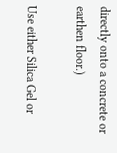directly onto a concrete or earthen floor.)

Use either Silica Gel or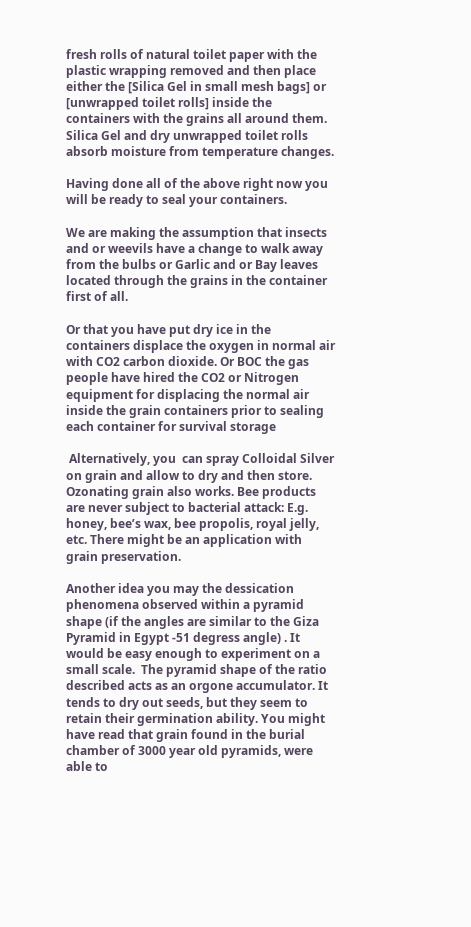fresh rolls of natural toilet paper with the plastic wrapping removed and then place either the [Silica Gel in small mesh bags] or [unwrapped toilet rolls] inside the containers with the grains all around them. Silica Gel and dry unwrapped toilet rolls absorb moisture from temperature changes.

Having done all of the above right now you will be ready to seal your containers.

We are making the assumption that insects and or weevils have a change to walk away from the bulbs or Garlic and or Bay leaves located through the grains in the container first of all.

Or that you have put dry ice in the containers displace the oxygen in normal air with CO2 carbon dioxide. Or BOC the gas people have hired the CO2 or Nitrogen equipment for displacing the normal air inside the grain containers prior to sealing each container for survival storage

 Alternatively, you  can spray Colloidal Silver on grain and allow to dry and then store. Ozonating grain also works. Bee products are never subject to bacterial attack: E.g. honey, bee’s wax, bee propolis, royal jelly, etc. There might be an application with grain preservation.

Another idea you may the dessication phenomena observed within a pyramid shape (if the angles are similar to the Giza Pyramid in Egypt -51 degress angle) . It would be easy enough to experiment on a small scale.  The pyramid shape of the ratio described acts as an orgone accumulator. It tends to dry out seeds, but they seem to retain their germination ability. You might have read that grain found in the burial chamber of 3000 year old pyramids, were able to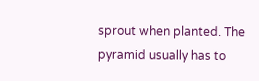sprout when planted. The pyramid usually has to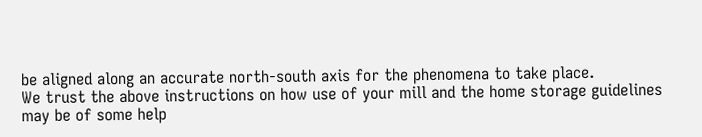be aligned along an accurate north-south axis for the phenomena to take place.
We trust the above instructions on how use of your mill and the home storage guidelines may be of some help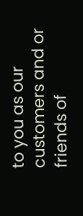to you as our customers and or friends of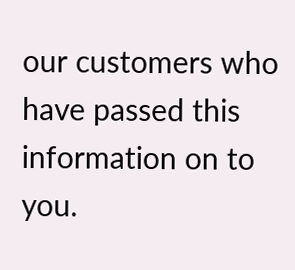our customers who have passed this information on to you.